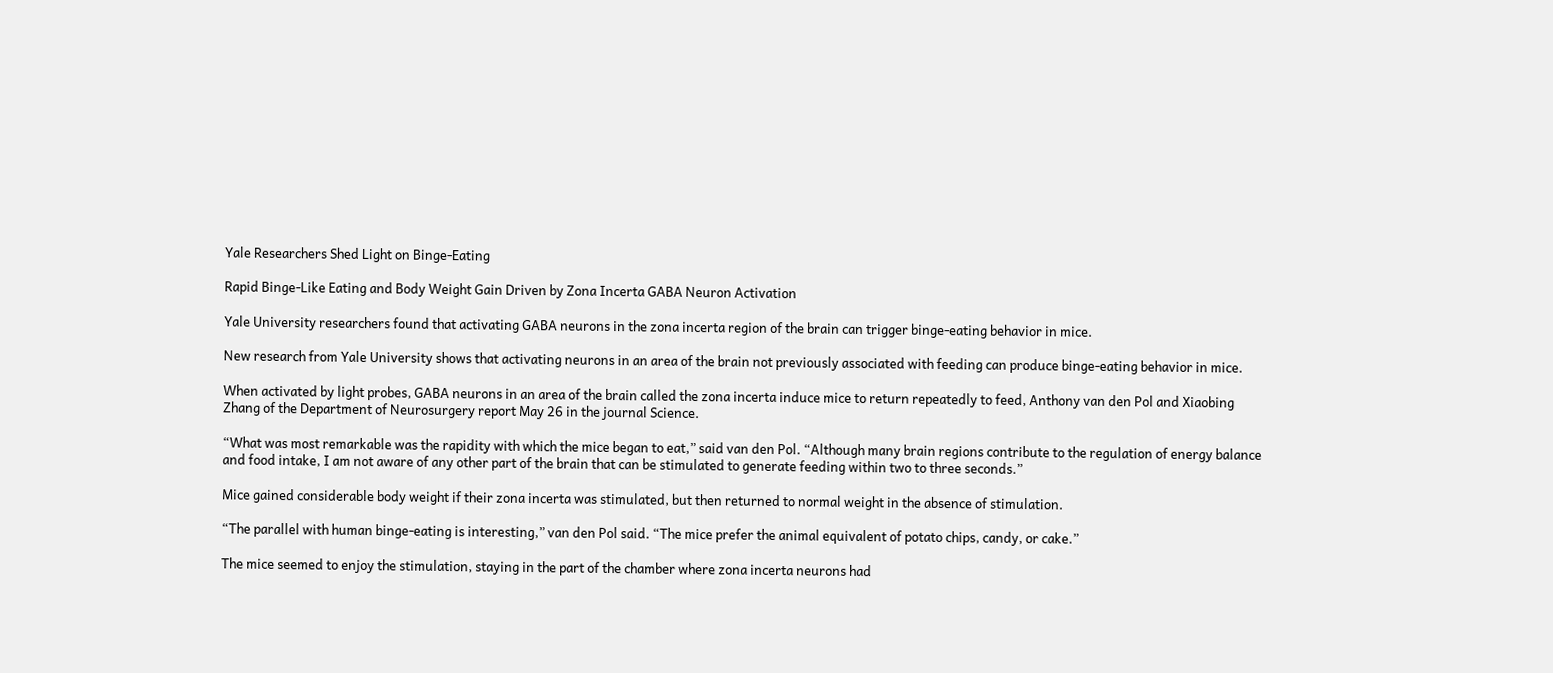Yale Researchers Shed Light on Binge-Eating

Rapid Binge-Like Eating and Body Weight Gain Driven by Zona Incerta GABA Neuron Activation

Yale University researchers found that activating GABA neurons in the zona incerta region of the brain can trigger binge-eating behavior in mice.

New research from Yale University shows that activating neurons in an area of the brain not previously associated with feeding can produce binge-eating behavior in mice.

When activated by light probes, GABA neurons in an area of the brain called the zona incerta induce mice to return repeatedly to feed, Anthony van den Pol and Xiaobing Zhang of the Department of Neurosurgery report May 26 in the journal Science.

“What was most remarkable was the rapidity with which the mice began to eat,” said van den Pol. “Although many brain regions contribute to the regulation of energy balance and food intake, I am not aware of any other part of the brain that can be stimulated to generate feeding within two to three seconds.”

Mice gained considerable body weight if their zona incerta was stimulated, but then returned to normal weight in the absence of stimulation.

“The parallel with human binge-eating is interesting,” van den Pol said. “The mice prefer the animal equivalent of potato chips, candy, or cake.”

The mice seemed to enjoy the stimulation, staying in the part of the chamber where zona incerta neurons had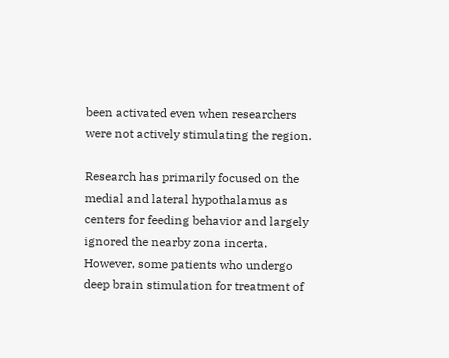been activated even when researchers were not actively stimulating the region.

Research has primarily focused on the medial and lateral hypothalamus as centers for feeding behavior and largely ignored the nearby zona incerta. However, some patients who undergo deep brain stimulation for treatment of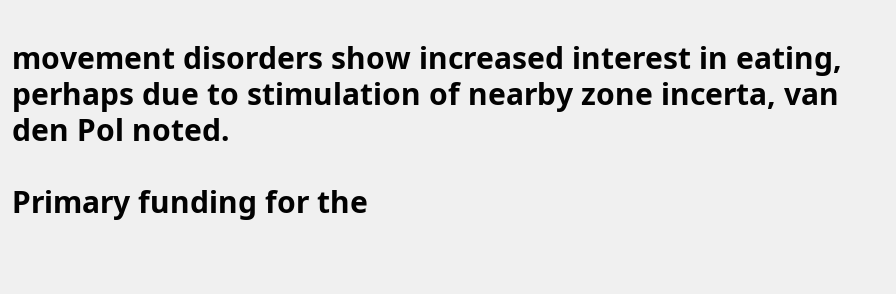movement disorders show increased interest in eating, perhaps due to stimulation of nearby zone incerta, van den Pol noted.

Primary funding for the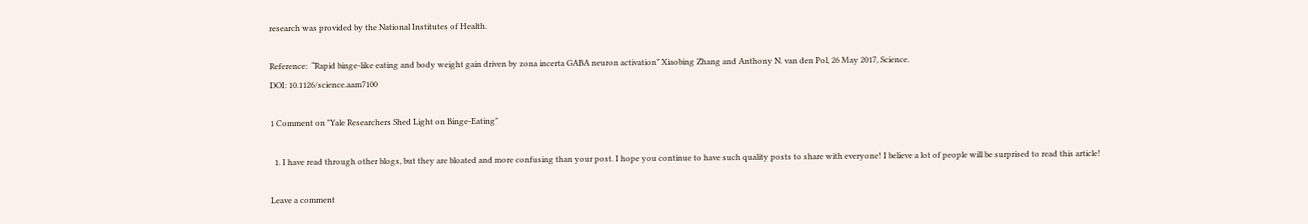research was provided by the National Institutes of Health.

Reference:  “Rapid binge-like eating and body weight gain driven by zona incerta GABA neuron activation” Xiaobing Zhang and Anthony N. van den Pol, 26 May 2017, Science.
DOI: 10.1126/science.aam7100

1 Comment on "Yale Researchers Shed Light on Binge-Eating"

  1. I have read through other blogs, but they are bloated and more confusing than your post. I hope you continue to have such quality posts to share with everyone! I believe a lot of people will be surprised to read this article!

Leave a comment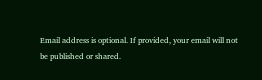Email address is optional. If provided, your email will not be published or shared.